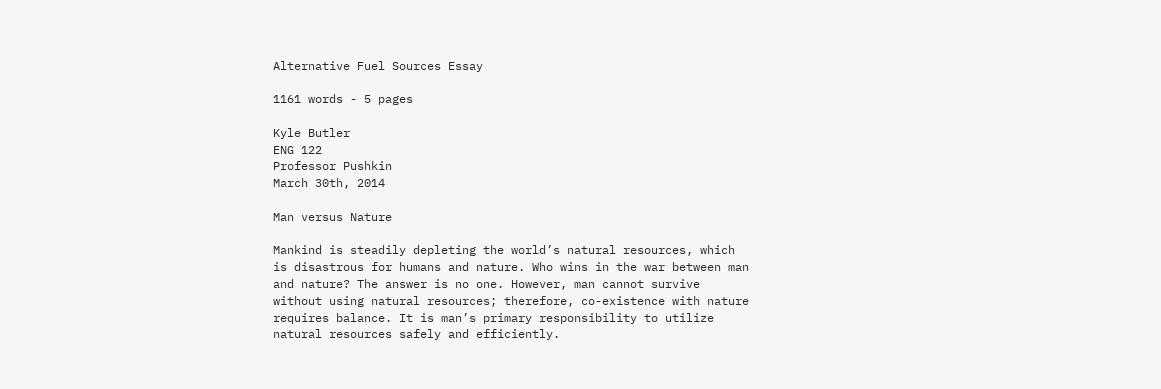Alternative Fuel Sources Essay

1161 words - 5 pages

Kyle Butler
ENG 122
Professor Pushkin
March 30th, 2014

Man versus Nature

Mankind is steadily depleting the world’s natural resources, which is disastrous for humans and nature. Who wins in the war between man and nature? The answer is no one. However, man cannot survive without using natural resources; therefore, co-existence with nature requires balance. It is man’s primary responsibility to utilize natural resources safely and efficiently.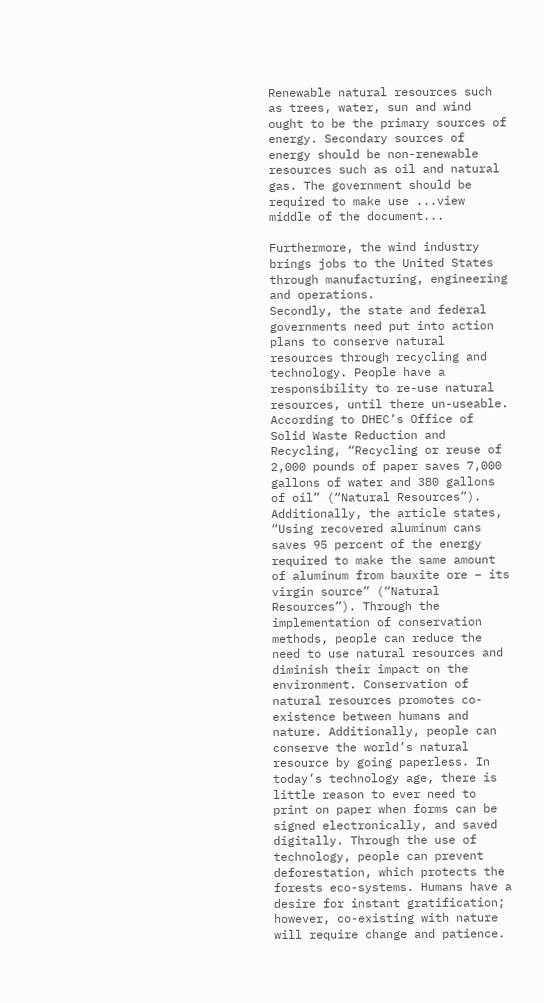Renewable natural resources such as trees, water, sun and wind ought to be the primary sources of energy. Secondary sources of energy should be non-renewable resources such as oil and natural gas. The government should be required to make use ...view middle of the document...

Furthermore, the wind industry brings jobs to the United States through manufacturing, engineering and operations.
Secondly, the state and federal governments need put into action plans to conserve natural resources through recycling and technology. People have a responsibility to re-use natural resources, until there un-useable. According to DHEC’s Office of Solid Waste Reduction and Recycling, “Recycling or reuse of 2,000 pounds of paper saves 7,000 gallons of water and 380 gallons of oil” (“Natural Resources”). Additionally, the article states, “Using recovered aluminum cans saves 95 percent of the energy required to make the same amount of aluminum from bauxite ore – its virgin source” (“Natural Resources”). Through the implementation of conservation methods, people can reduce the need to use natural resources and diminish their impact on the environment. Conservation of natural resources promotes co-existence between humans and nature. Additionally, people can conserve the world’s natural resource by going paperless. In today’s technology age, there is little reason to ever need to print on paper when forms can be signed electronically, and saved digitally. Through the use of technology, people can prevent deforestation, which protects the forests eco-systems. Humans have a desire for instant gratification; however, co-existing with nature will require change and patience.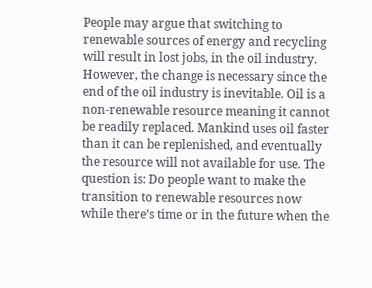People may argue that switching to renewable sources of energy and recycling will result in lost jobs, in the oil industry. However, the change is necessary since the end of the oil industry is inevitable. Oil is a non-renewable resource meaning it cannot be readily replaced. Mankind uses oil faster than it can be replenished, and eventually the resource will not available for use. The question is: Do people want to make the transition to renewable resources now while there’s time or in the future when the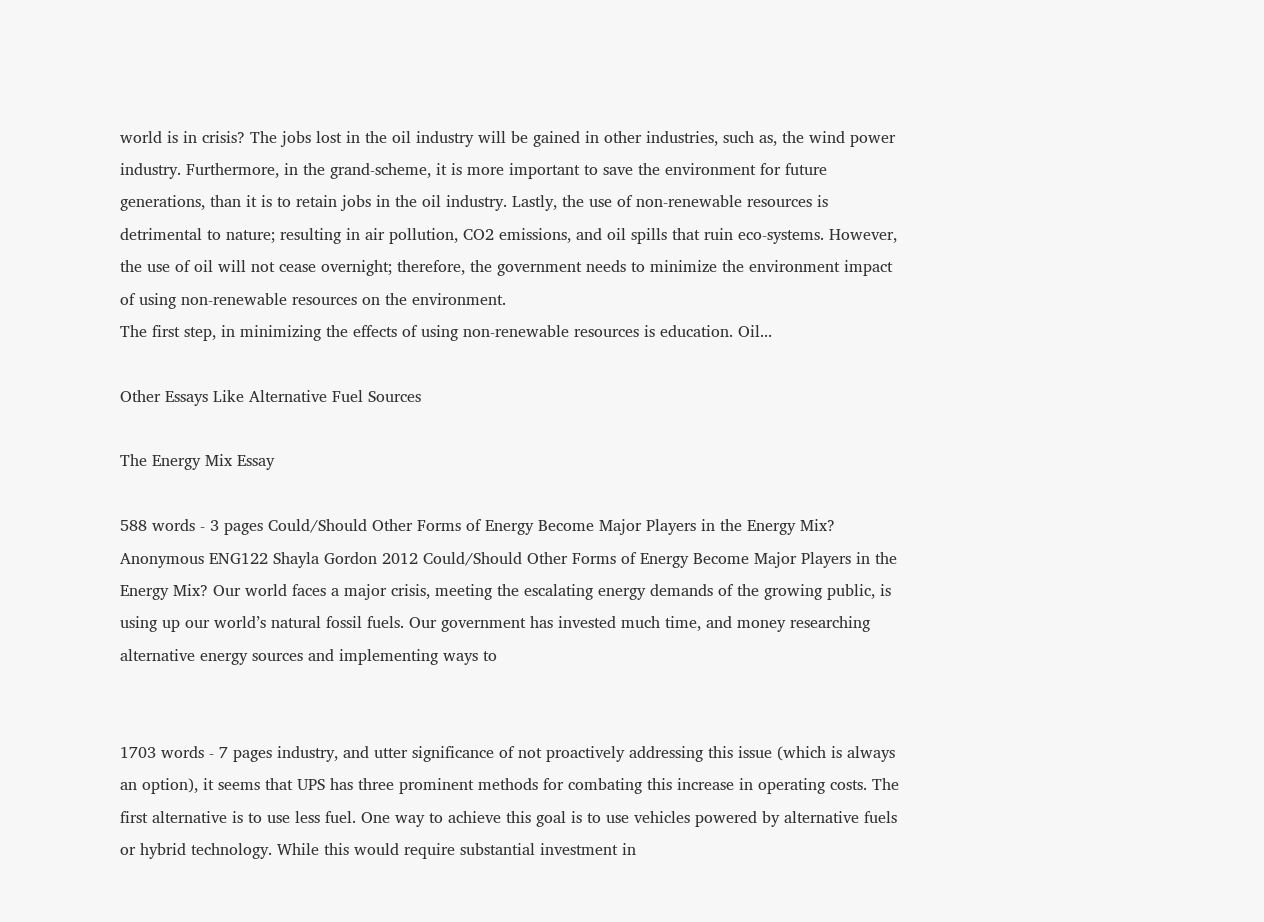world is in crisis? The jobs lost in the oil industry will be gained in other industries, such as, the wind power industry. Furthermore, in the grand-scheme, it is more important to save the environment for future generations, than it is to retain jobs in the oil industry. Lastly, the use of non-renewable resources is detrimental to nature; resulting in air pollution, CO2 emissions, and oil spills that ruin eco-systems. However, the use of oil will not cease overnight; therefore, the government needs to minimize the environment impact of using non-renewable resources on the environment.
The first step, in minimizing the effects of using non-renewable resources is education. Oil...

Other Essays Like Alternative Fuel Sources

The Energy Mix Essay

588 words - 3 pages Could/Should Other Forms of Energy Become Major Players in the Energy Mix? Anonymous ENG122 Shayla Gordon 2012 Could/Should Other Forms of Energy Become Major Players in the Energy Mix? Our world faces a major crisis, meeting the escalating energy demands of the growing public, is using up our world’s natural fossil fuels. Our government has invested much time, and money researching alternative energy sources and implementing ways to


1703 words - 7 pages industry, and utter significance of not proactively addressing this issue (which is always an option), it seems that UPS has three prominent methods for combating this increase in operating costs. The first alternative is to use less fuel. One way to achieve this goal is to use vehicles powered by alternative fuels or hybrid technology. While this would require substantial investment in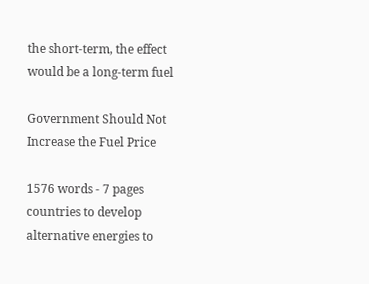the short-term, the effect would be a long-term fuel

Government Should Not Increase the Fuel Price

1576 words - 7 pages countries to develop alternative energies to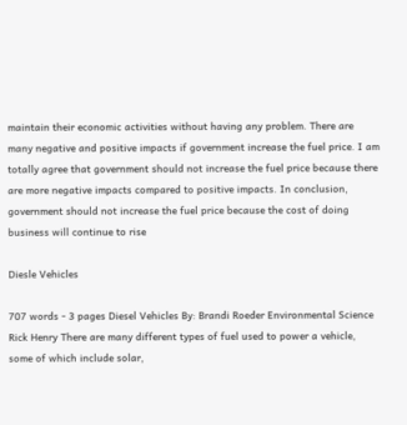maintain their economic activities without having any problem. There are many negative and positive impacts if government increase the fuel price. I am totally agree that government should not increase the fuel price because there are more negative impacts compared to positive impacts. In conclusion, government should not increase the fuel price because the cost of doing business will continue to rise

Diesle Vehicles

707 words - 3 pages Diesel Vehicles By: Brandi Roeder Environmental Science Rick Henry There are many different types of fuel used to power a vehicle, some of which include solar,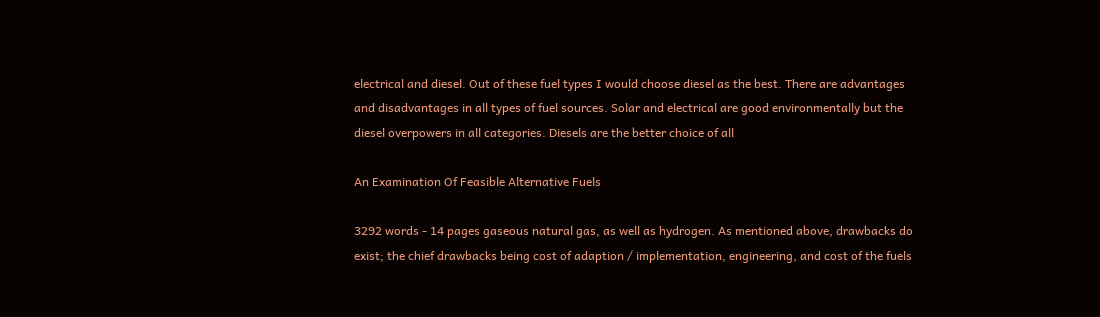electrical and diesel. Out of these fuel types I would choose diesel as the best. There are advantages and disadvantages in all types of fuel sources. Solar and electrical are good environmentally but the diesel overpowers in all categories. Diesels are the better choice of all

An Examination Of Feasible Alternative Fuels

3292 words - 14 pages gaseous natural gas, as well as hydrogen. As mentioned above, drawbacks do exist; the chief drawbacks being cost of adaption / implementation, engineering, and cost of the fuels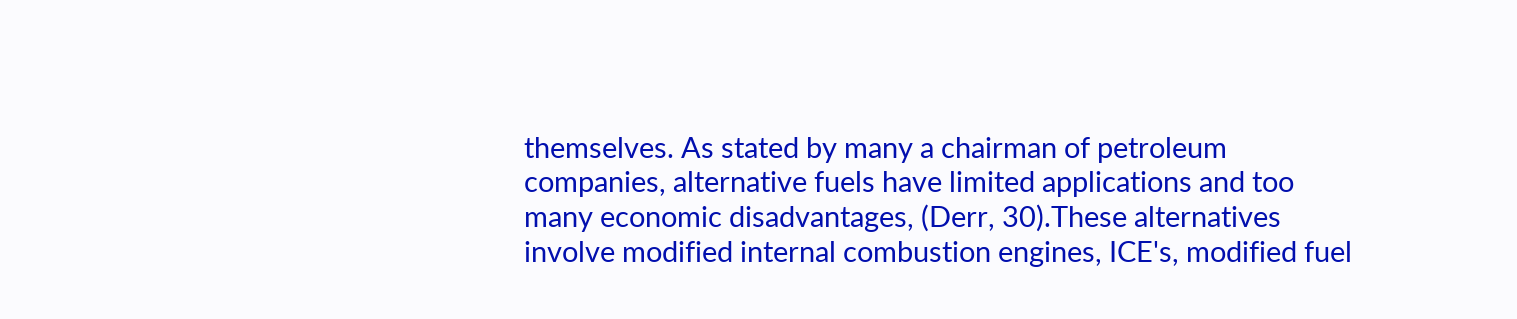themselves. As stated by many a chairman of petroleum companies, alternative fuels have limited applications and too many economic disadvantages, (Derr, 30).These alternatives involve modified internal combustion engines, ICE's, modified fuel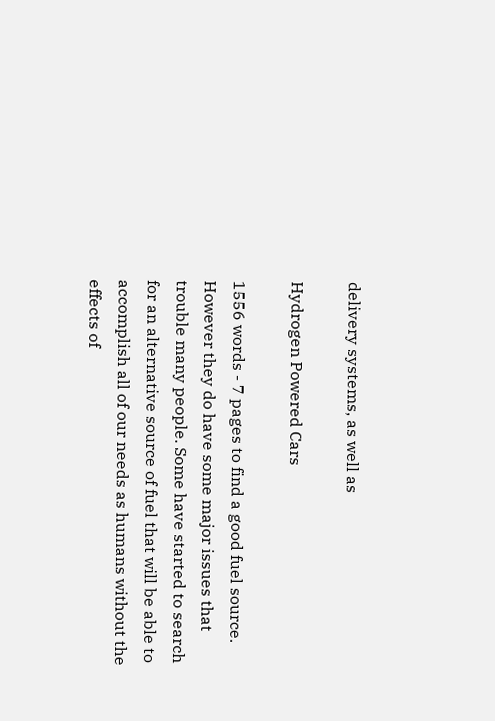delivery systems, as well as

Hydrogen Powered Cars

1556 words - 7 pages to find a good fuel source. However they do have some major issues that trouble many people. Some have started to search for an alternative source of fuel that will be able to accomplish all of our needs as humans without the effects of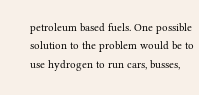petroleum based fuels. One possible solution to the problem would be to use hydrogen to run cars, busses,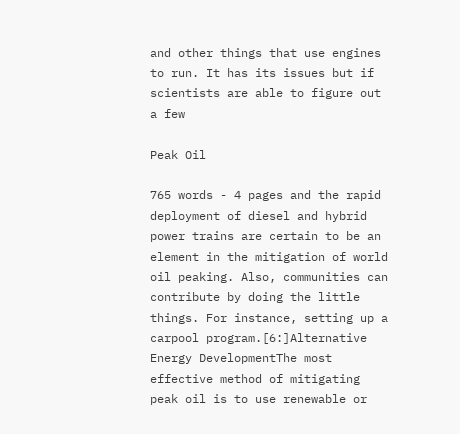and other things that use engines to run. It has its issues but if scientists are able to figure out a few

Peak Oil

765 words - 4 pages and the rapid deployment of diesel and hybrid power trains are certain to be an element in the mitigation of world oil peaking. Also, communities can contribute by doing the little things. For instance, setting up a carpool program.[6:]Alternative Energy DevelopmentThe most effective method of mitigating peak oil is to use renewable or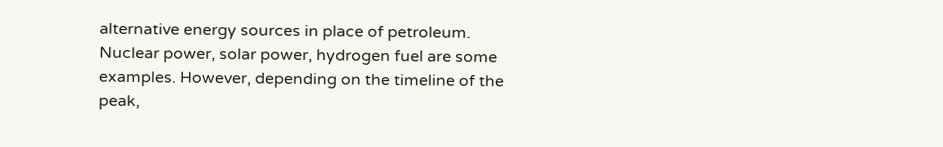alternative energy sources in place of petroleum. Nuclear power, solar power, hydrogen fuel are some examples. However, depending on the timeline of the peak,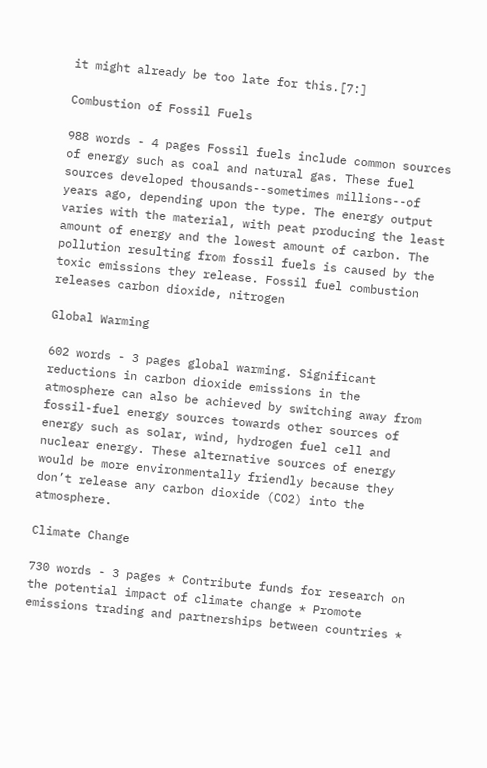it might already be too late for this.[7:]

Combustion of Fossil Fuels

988 words - 4 pages Fossil fuels include common sources of energy such as coal and natural gas. These fuel sources developed thousands--sometimes millions--of years ago, depending upon the type. The energy output varies with the material, with peat producing the least amount of energy and the lowest amount of carbon. The pollution resulting from fossil fuels is caused by the toxic emissions they release. Fossil fuel combustion releases carbon dioxide, nitrogen

Global Warming

602 words - 3 pages global warming. Significant reductions in carbon dioxide emissions in the atmosphere can also be achieved by switching away from fossil-fuel energy sources towards other sources of energy such as solar, wind, hydrogen fuel cell and nuclear energy. These alternative sources of energy would be more environmentally friendly because they don’t release any carbon dioxide (CO2) into the atmosphere.

Climate Change

730 words - 3 pages * Contribute funds for research on the potential impact of climate change * Promote emissions trading and partnerships between countries *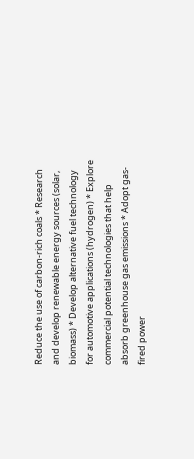Reduce the use of carbon-rich coals * Research and develop renewable energy sources (solar, biomass) * Develop alternative fuel technology for automotive applications (hydrogen) * Explore commercial potential technologies that help absorb greenhouse gas emissions * Adopt gas-fired power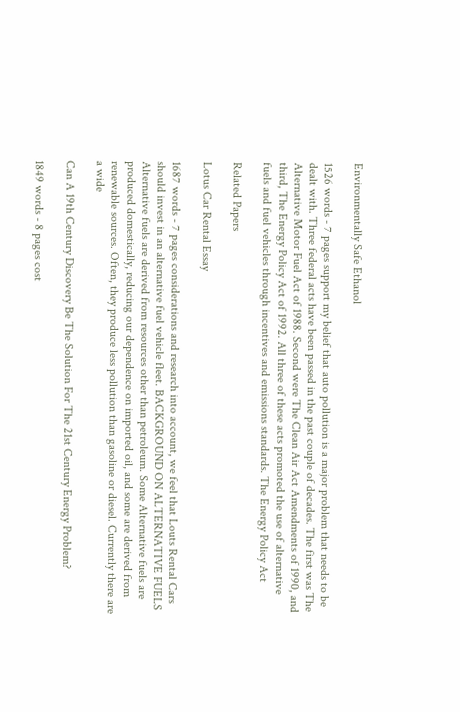Environmentally Safe Ethanol

1526 words - 7 pages support my belief that auto pollution is a major problem that needs to be dealt with. Three federal acts have been passed in the past couple of decades. The first was The Alternative Motor Fuel Act of 1988. Second were The Clean Air Act Amendments of 1990, and third, The Energy Policy Act of 1992. All three of these acts promoted the use of alternative fuels and fuel vehicles through incentives and emissions standards. The Energy Policy Act

Related Papers

Lotus Car Rental Essay

1687 words - 7 pages considerations and research into account, we feel that Louts Rental Cars should invest in an alternative fuel vehicle fleet. BACKGROUND ON ALTERNATIVE FUELS Alternative fuels are derived from resources other than petroleum. Some Alternative fuels are produced domestically, reducing our dependence on imported oil, and some are derived from renewable sources. Often, they produce less pollution than gasoline or diesel. Currently there are a wide

Can A 19th Century Discovery Be The Solution For The 21st Century Energy Problem?

1849 words - 8 pages cost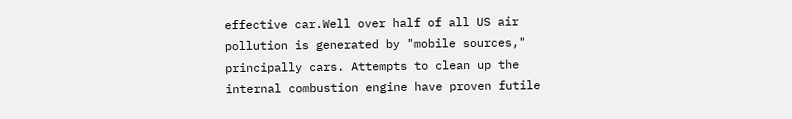effective car.Well over half of all US air pollution is generated by "mobile sources," principally cars. Attempts to clean up the internal combustion engine have proven futile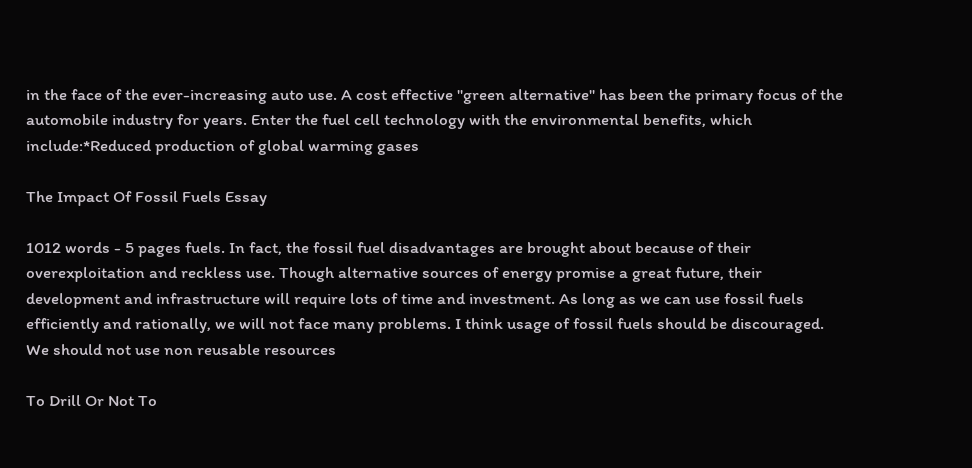in the face of the ever-increasing auto use. A cost effective "green alternative" has been the primary focus of the automobile industry for years. Enter the fuel cell technology with the environmental benefits, which include:*Reduced production of global warming gases

The Impact Of Fossil Fuels Essay

1012 words - 5 pages fuels. In fact, the fossil fuel disadvantages are brought about because of their overexploitation and reckless use. Though alternative sources of energy promise a great future, their development and infrastructure will require lots of time and investment. As long as we can use fossil fuels efficiently and rationally, we will not face many problems. I think usage of fossil fuels should be discouraged. We should not use non reusable resources

To Drill Or Not To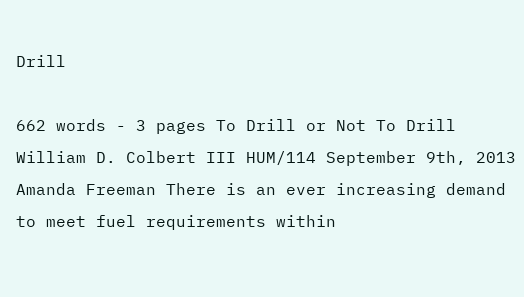Drill

662 words - 3 pages To Drill or Not To Drill William D. Colbert III HUM/114 September 9th, 2013 Amanda Freeman There is an ever increasing demand to meet fuel requirements within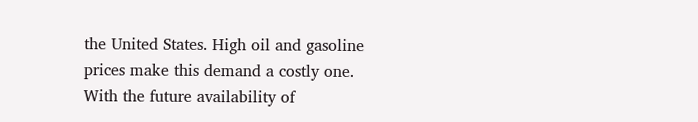the United States. High oil and gasoline prices make this demand a costly one. With the future availability of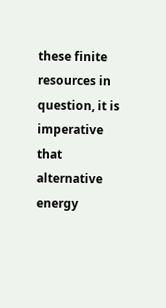these finite resources in question, it is imperative that alternative energy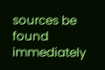sources be found immediately